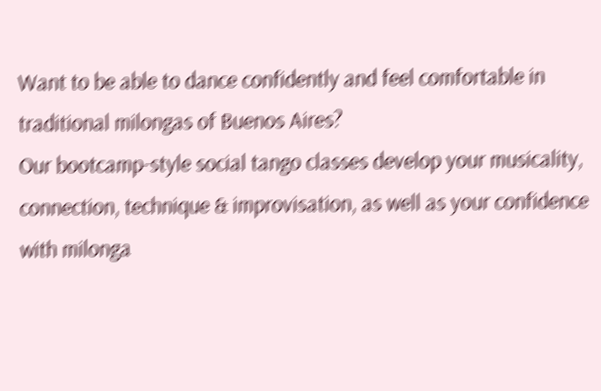Want to be able to dance confidently and feel comfortable in traditional milongas of Buenos Aires?
Our bootcamp-style social tango classes develop your musicality, connection, technique & improvisation, as well as your confidence with milonga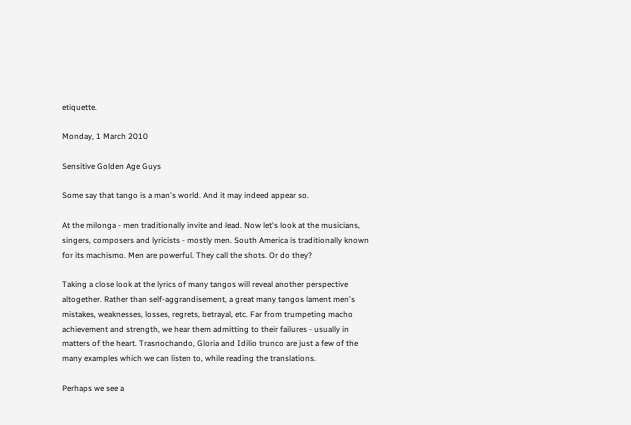etiquette.

Monday, 1 March 2010

Sensitive Golden Age Guys

Some say that tango is a man's world. And it may indeed appear so.

At the milonga - men traditionally invite and lead. Now let's look at the musicians, singers, composers and lyricists - mostly men. South America is traditionally known for its machismo. Men are powerful. They call the shots. Or do they?

Taking a close look at the lyrics of many tangos will reveal another perspective altogether. Rather than self-aggrandisement, a great many tangos lament men's mistakes, weaknesses, losses, regrets, betrayal, etc. Far from trumpeting macho achievement and strength, we hear them admitting to their failures - usually in matters of the heart. Trasnochando, Gloria and Idilio trunco are just a few of the many examples which we can listen to, while reading the translations.

Perhaps we see a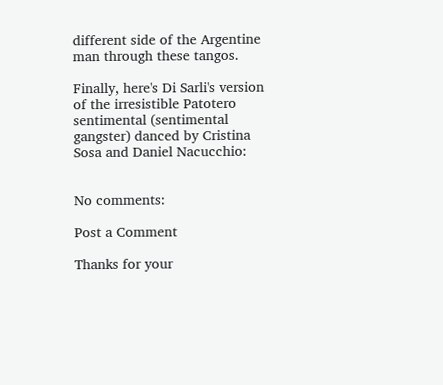different side of the Argentine man through these tangos.

Finally, here's Di Sarli's version of the irresistible Patotero sentimental (sentimental gangster) danced by Cristina Sosa and Daniel Nacucchio:


No comments:

Post a Comment

Thanks for your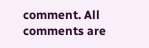comment. All comments are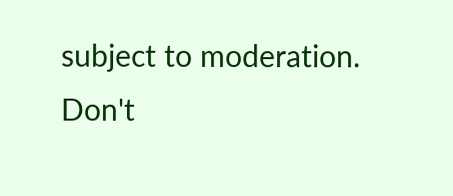subject to moderation. Don't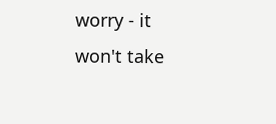worry - it won't take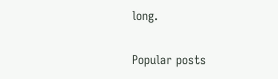long.

Popular posts